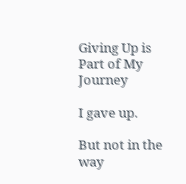Giving Up is Part of My Journey

I gave up.

But not in the way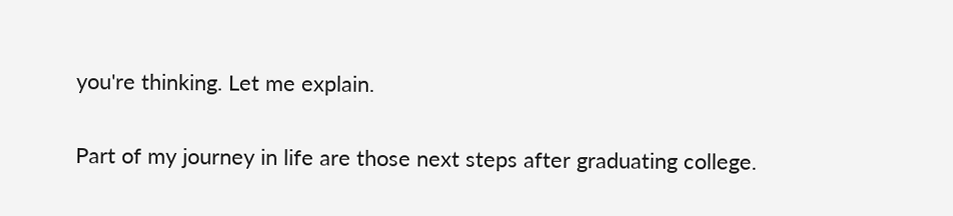you're thinking. Let me explain.

Part of my journey in life are those next steps after graduating college.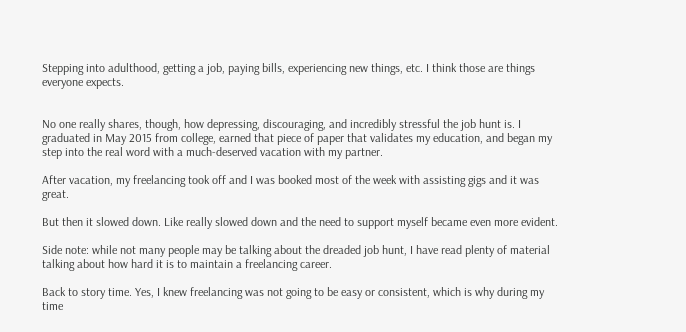Stepping into adulthood, getting a job, paying bills, experiencing new things, etc. I think those are things everyone expects.


No one really shares, though, how depressing, discouraging, and incredibly stressful the job hunt is. I graduated in May 2015 from college, earned that piece of paper that validates my education, and began my step into the real word with a much-deserved vacation with my partner.

After vacation, my freelancing took off and I was booked most of the week with assisting gigs and it was great.

But then it slowed down. Like really slowed down and the need to support myself became even more evident.

Side note: while not many people may be talking about the dreaded job hunt, I have read plenty of material talking about how hard it is to maintain a freelancing career.

Back to story time. Yes, I knew freelancing was not going to be easy or consistent, which is why during my time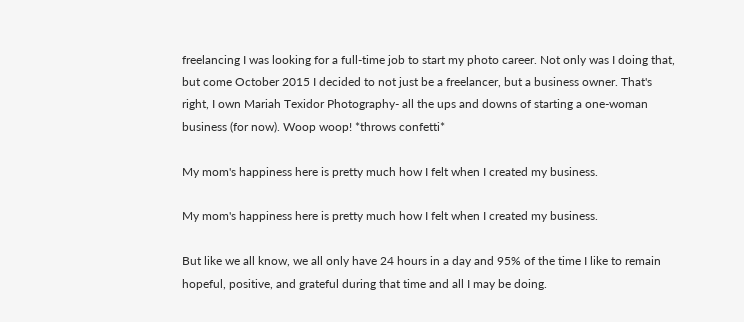freelancing I was looking for a full-time job to start my photo career. Not only was I doing that, but come October 2015 I decided to not just be a freelancer, but a business owner. That's right, I own Mariah Texidor Photography- all the ups and downs of starting a one-woman business (for now). Woop woop! *throws confetti*

My mom's happiness here is pretty much how I felt when I created my business.

My mom's happiness here is pretty much how I felt when I created my business.

But like we all know, we all only have 24 hours in a day and 95% of the time I like to remain hopeful, positive, and grateful during that time and all I may be doing.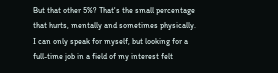But that other 5%? That's the small percentage that hurts, mentally and sometimes physically. I can only speak for myself, but looking for a full-time job in a field of my interest felt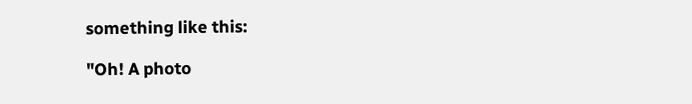something like this:

"Oh! A photo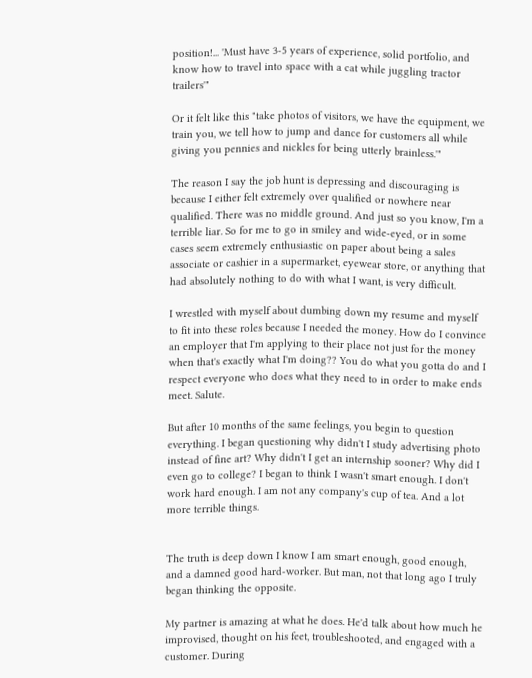position!... 'Must have 3-5 years of experience, solid portfolio, and know how to travel into space with a cat while juggling tractor trailers'"

Or it felt like this "take photos of visitors, we have the equipment, we train you, we tell how to jump and dance for customers all while giving you pennies and nickles for being utterly brainless.'"

The reason I say the job hunt is depressing and discouraging is because I either felt extremely over qualified or nowhere near qualified. There was no middle ground. And just so you know, I'm a terrible liar. So for me to go in smiley and wide-eyed, or in some cases seem extremely enthusiastic on paper about being a sales associate or cashier in a supermarket, eyewear store, or anything that had absolutely nothing to do with what I want, is very difficult.

I wrestled with myself about dumbing down my resume and myself to fit into these roles because I needed the money. How do I convince an employer that I'm applying to their place not just for the money when that's exactly what I'm doing?? You do what you gotta do and I respect everyone who does what they need to in order to make ends meet. Salute.

But after 10 months of the same feelings, you begin to question everything. I began questioning why didn't I study advertising photo instead of fine art? Why didn't I get an internship sooner? Why did I even go to college? I began to think I wasn't smart enough. I don't work hard enough. I am not any company's cup of tea. And a lot more terrible things.


The truth is deep down I know I am smart enough, good enough, and a damned good hard-worker. But man, not that long ago I truly began thinking the opposite.

My partner is amazing at what he does. He'd talk about how much he improvised, thought on his feet, troubleshooted, and engaged with a customer. During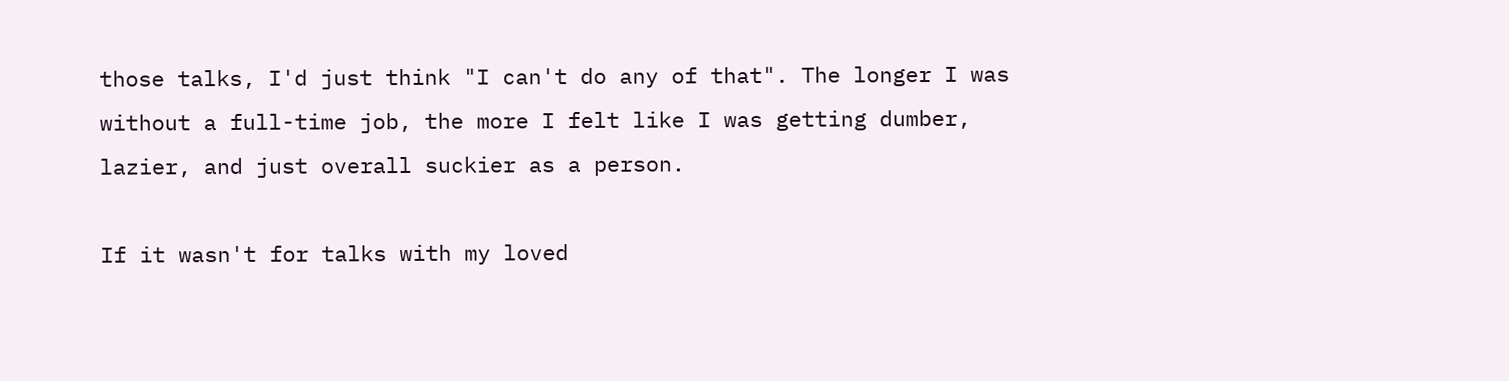those talks, I'd just think "I can't do any of that". The longer I was without a full-time job, the more I felt like I was getting dumber, lazier, and just overall suckier as a person.

If it wasn't for talks with my loved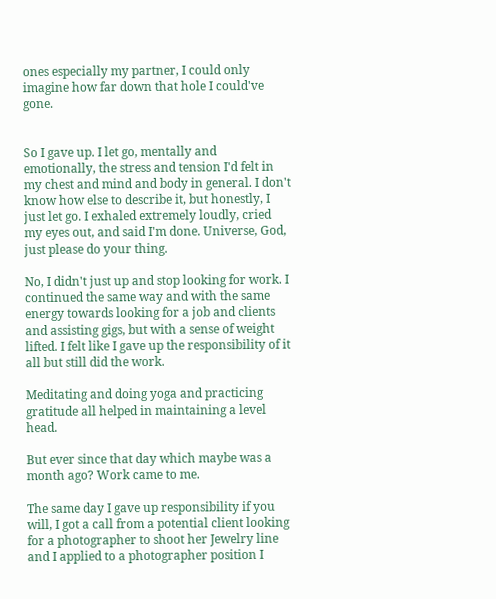ones especially my partner, I could only imagine how far down that hole I could've gone.


So I gave up. I let go, mentally and emotionally, the stress and tension I'd felt in my chest and mind and body in general. I don't know how else to describe it, but honestly, I just let go. I exhaled extremely loudly, cried my eyes out, and said I'm done. Universe, God, just please do your thing.

No, I didn't just up and stop looking for work. I continued the same way and with the same energy towards looking for a job and clients and assisting gigs, but with a sense of weight lifted. I felt like I gave up the responsibility of it all but still did the work.

Meditating and doing yoga and practicing gratitude all helped in maintaining a level head.

But ever since that day which maybe was a month ago? Work came to me.

The same day I gave up responsibility if you will, I got a call from a potential client looking for a photographer to shoot her Jewelry line and I applied to a photographer position I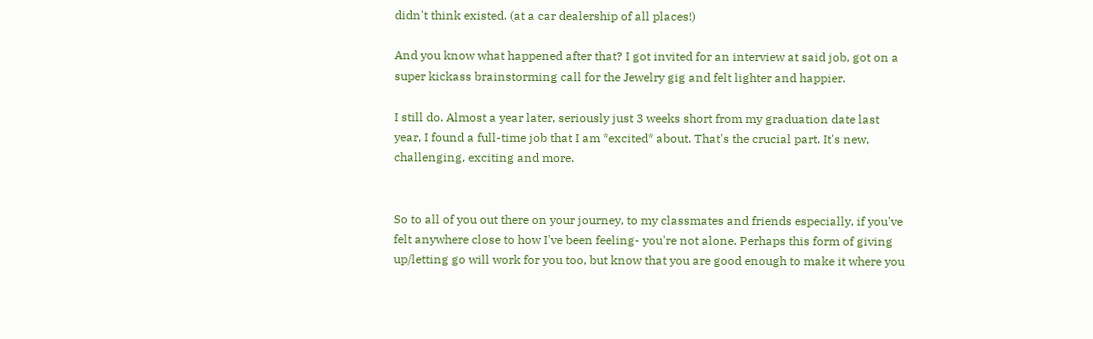didn't think existed. (at a car dealership of all places!)

And you know what happened after that? I got invited for an interview at said job, got on a super kickass brainstorming call for the Jewelry gig and felt lighter and happier.

I still do. Almost a year later, seriously just 3 weeks short from my graduation date last year, I found a full-time job that I am *excited* about. That's the crucial part. It's new, challenging, exciting and more.


So to all of you out there on your journey, to my classmates and friends especially, if you've felt anywhere close to how I've been feeling- you're not alone. Perhaps this form of giving up/letting go will work for you too, but know that you are good enough to make it where you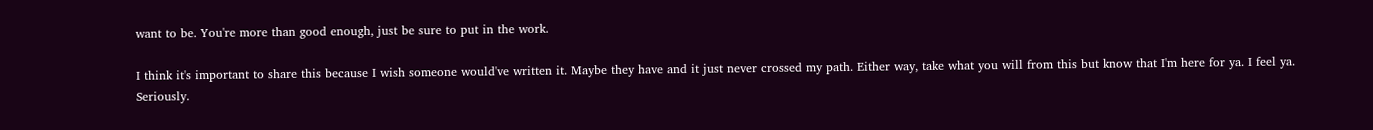want to be. You're more than good enough, just be sure to put in the work.

I think it's important to share this because I wish someone would've written it. Maybe they have and it just never crossed my path. Either way, take what you will from this but know that I'm here for ya. I feel ya. Seriously.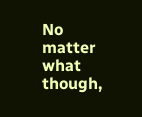No matter what though,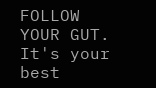FOLLOW YOUR GUT. It's your best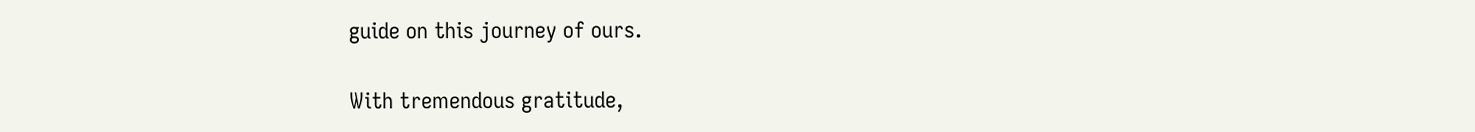guide on this journey of ours.

With tremendous gratitude,